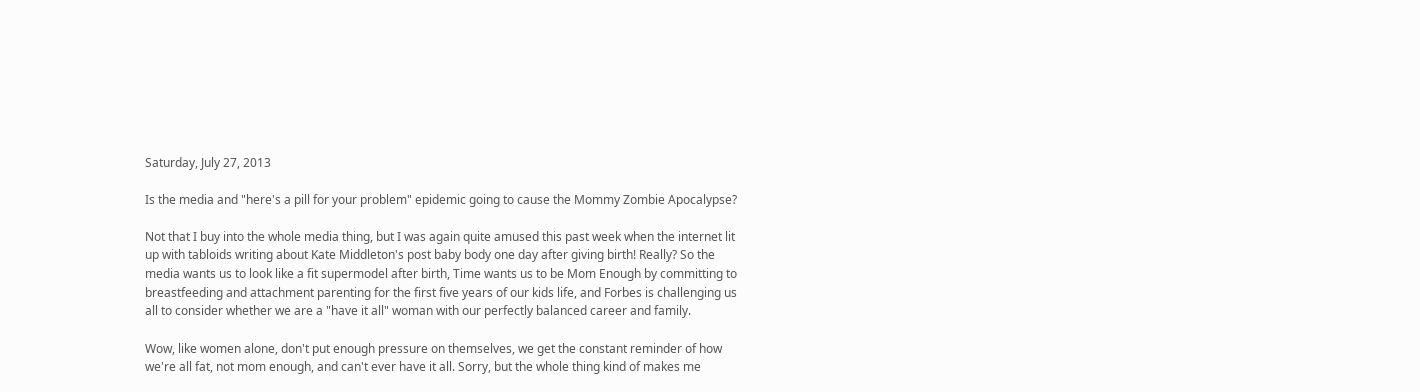Saturday, July 27, 2013

Is the media and "here's a pill for your problem" epidemic going to cause the Mommy Zombie Apocalypse?

Not that I buy into the whole media thing, but I was again quite amused this past week when the internet lit up with tabloids writing about Kate Middleton's post baby body one day after giving birth! Really? So the media wants us to look like a fit supermodel after birth, Time wants us to be Mom Enough by committing to breastfeeding and attachment parenting for the first five years of our kids life, and Forbes is challenging us all to consider whether we are a "have it all" woman with our perfectly balanced career and family.

Wow, like women alone, don't put enough pressure on themselves, we get the constant reminder of how we're all fat, not mom enough, and can't ever have it all. Sorry, but the whole thing kind of makes me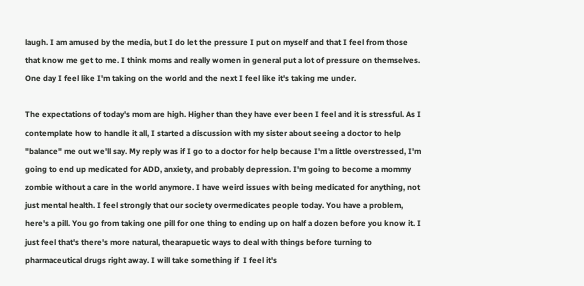laugh. I am amused by the media, but I do let the pressure I put on myself and that I feel from those that know me get to me. I think moms and really women in general put a lot of pressure on themselves. One day I feel like I'm taking on the world and the next I feel like it's taking me under.

The expectations of today's mom are high. Higher than they have ever been I feel and it is stressful. As I contemplate how to handle it all, I started a discussion with my sister about seeing a doctor to help "balance" me out we'll say. My reply was if I go to a doctor for help because I'm a little overstressed, I'm going to end up medicated for ADD, anxiety, and probably depression. I'm going to become a mommy zombie without a care in the world anymore. I have weird issues with being medicated for anything, not just mental health. I feel strongly that our society overmedicates people today. You have a problem, here's a pill. You go from taking one pill for one thing to ending up on half a dozen before you know it. I just feel that's there's more natural, thearapuetic ways to deal with things before turning to pharmaceutical drugs right away. I will take something if  I feel it's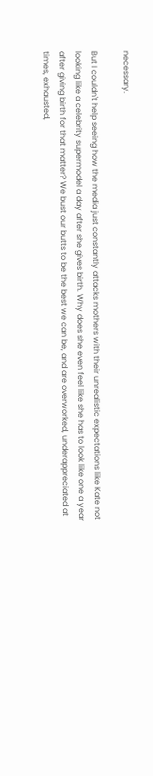necessary.

But I couldn't help seeing how the media just constantly attacks mothers with their unrealistic expectations like Kate not looking like a celebrity supermodel a day after she gives birth. Why does she even feel like she has to look like one a year after giving birth for that matter? We bust our butts to be the best we can be, and are overworked, underappreciated at times, exhausted,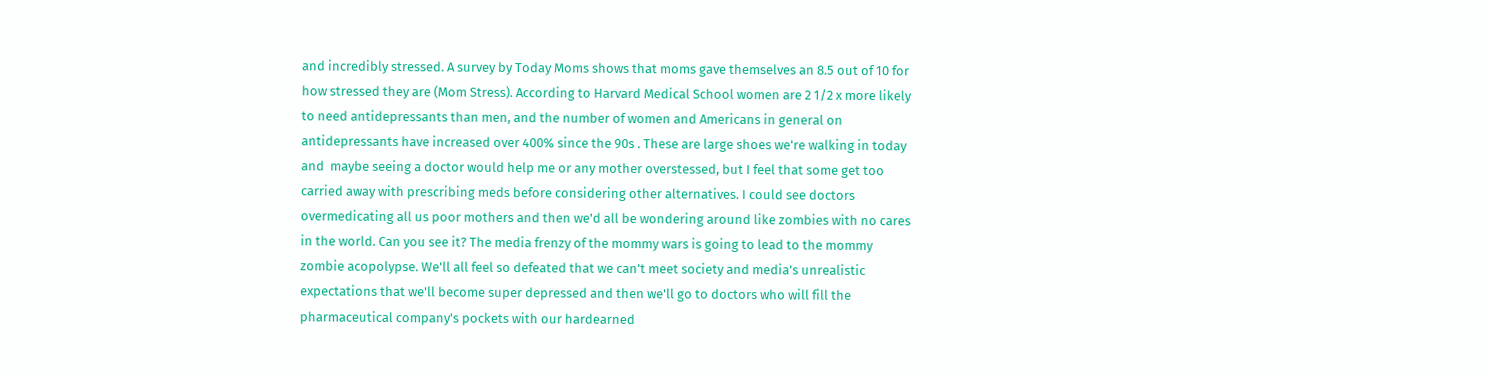and incredibly stressed. A survey by Today Moms shows that moms gave themselves an 8.5 out of 10 for how stressed they are (Mom Stress). According to Harvard Medical School women are 2 1/2 x more likely to need antidepressants than men, and the number of women and Americans in general on antidepressants have increased over 400% since the 90s . These are large shoes we're walking in today and  maybe seeing a doctor would help me or any mother overstessed, but I feel that some get too carried away with prescribing meds before considering other alternatives. I could see doctors  overmedicating all us poor mothers and then we'd all be wondering around like zombies with no cares in the world. Can you see it? The media frenzy of the mommy wars is going to lead to the mommy zombie acopolypse. We'll all feel so defeated that we can't meet society and media's unrealistic expectations that we'll become super depressed and then we'll go to doctors who will fill the pharmaceutical company's pockets with our hardearned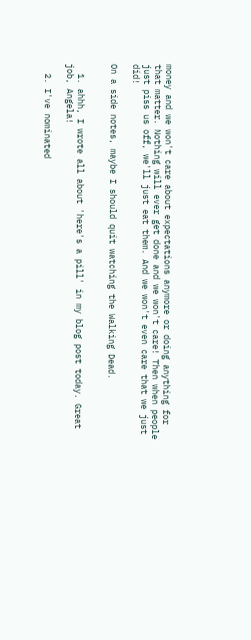money and we won't care about expectations anymore or doing anything for that matter. Nothing will ever get done and we won't care! Then when people just piss us off, we'll just eat them. And we won't even care that we just did!

On a side notes, maybe I should quit watching the Walking Dead.


  1. ahhh, I wrote all about 'here's a pill' in my blog post today. Great job, Angela!

  2. I've nominated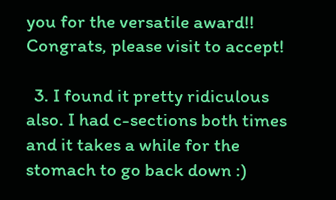you for the versatile award!! Congrats, please visit to accept!

  3. I found it pretty ridiculous also. I had c-sections both times and it takes a while for the stomach to go back down :)